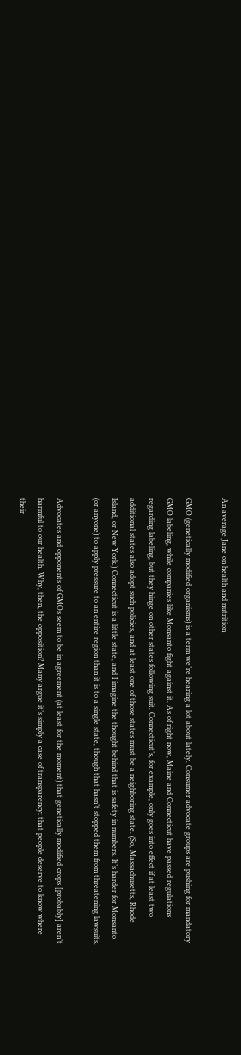An average Jane on health and nutrition

GMO (genetically modified organisms) is a term we’re hearing a lot about lately. Consumer advocate groups are pushing for mandatory GMO labeling, while companies like Monsanto fight against it. As of right now, Maine and Connecticut have passed regulations regarding labeling, but they hinge on other states following suit. Connecticut’s, for example, only goes into effect if at least two additional states also adopt such policies, and at least one of those states must be a neighboring state. (So, Massachusetts, Rhode Island, or New York.) Connecticut is a little state, and I imagine the thought behind that is safety in numbers. It’s harder for Monsanto (or anyone) to apply pressure to an entire region than it is to a single state, though that hasn’t stopped them from threatening lawsuits.

Advocates and opponents of GMOs seem to be in agreement (at least for the moment) that genetically modified crops [probably] aren’t harmful to our health. Why, then, the opposition? Many argue it’s simply a case of transparency: that people deserve to know where their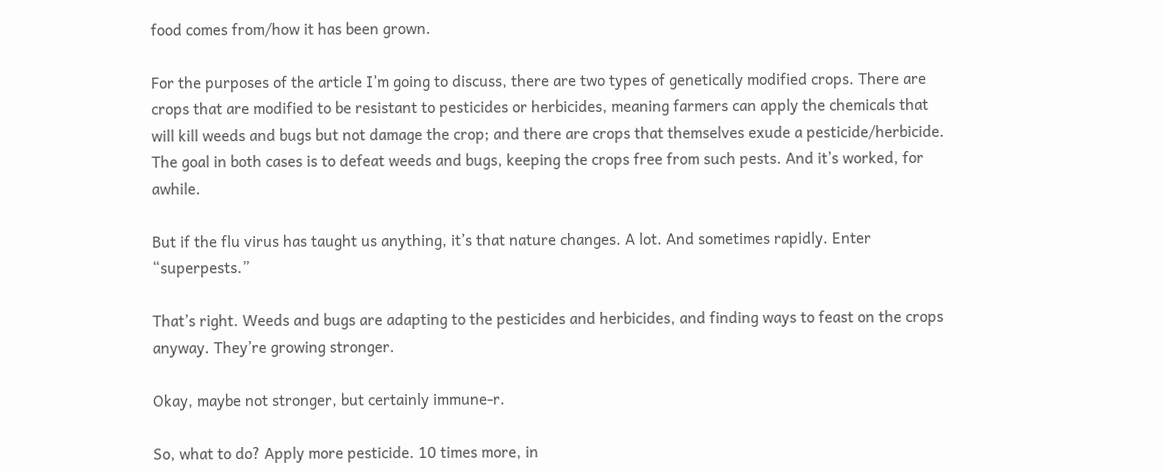food comes from/how it has been grown.

For the purposes of the article I’m going to discuss, there are two types of genetically modified crops. There are crops that are modified to be resistant to pesticides or herbicides, meaning farmers can apply the chemicals that will kill weeds and bugs but not damage the crop; and there are crops that themselves exude a pesticide/herbicide. The goal in both cases is to defeat weeds and bugs, keeping the crops free from such pests. And it’s worked, for awhile.

But if the flu virus has taught us anything, it’s that nature changes. A lot. And sometimes rapidly. Enter “superpests.”

That’s right. Weeds and bugs are adapting to the pesticides and herbicides, and finding ways to feast on the crops anyway. They’re growing stronger.

Okay, maybe not stronger, but certainly immune-r.

So, what to do? Apply more pesticide. 10 times more, in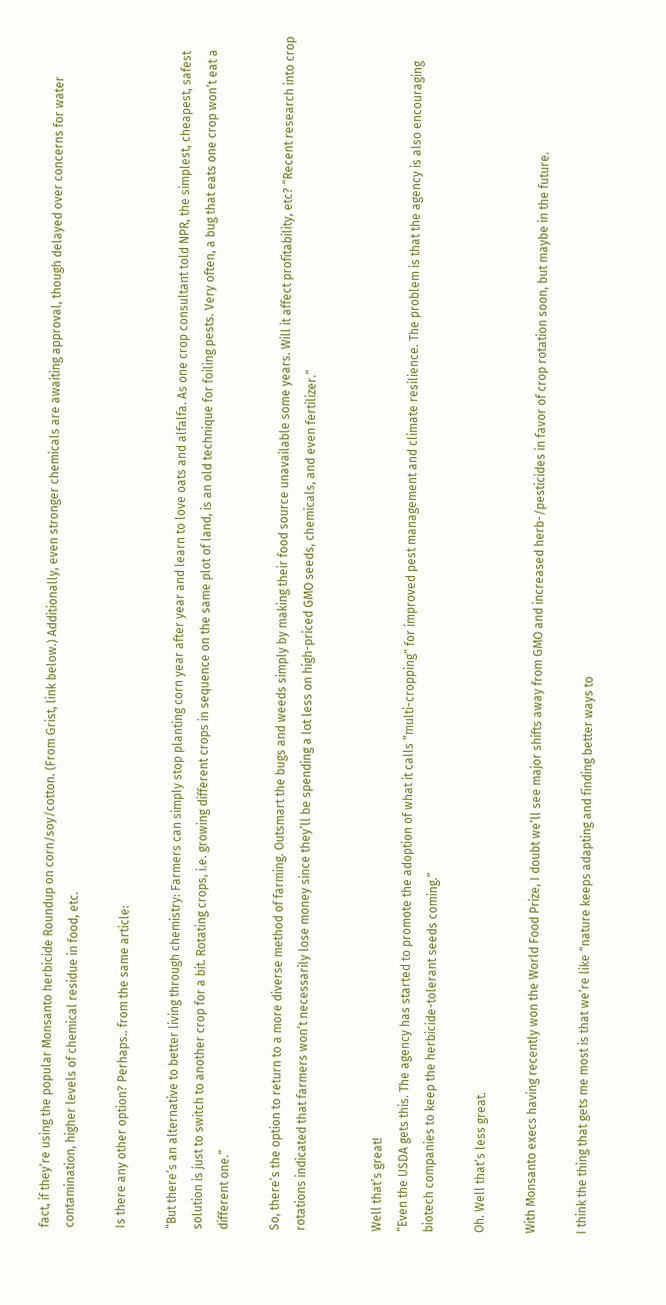fact, if they’re using the popular Monsanto herbicide Roundup on corn/soy/cotton. (From Grist, link below.) Additionally, even stronger chemicals are awaiting approval, though delayed over concerns for water contamination, higher levels of chemical residue in food, etc.

Is there any other option? Perhaps.. from the same article:

“But there’s an alternative to better living through chemistry: Farmers can simply stop planting corn year after year and learn to love oats and alfalfa. As one crop consultant told NPR, the simplest, cheapest, safest solution is just to switch to another crop for a bit. Rotating crops, i.e. growing different crops in sequence on the same plot of land, is an old technique for foiling pests. Very often, a bug that eats one crop won’t eat a different one.”

So, there’s the option to return to a more diverse method of farming. Outsmart the bugs and weeds simply by making their food source unavailable some years. Will it affect profitability, etc? “Recent research into crop rotations indicated that farmers won’t necessarily lose money since they’ll be spending a lot less on high-priced GMO seeds, chemicals, and even fertilizer.”


Well that’s great!
“Even the USDA gets this. The agency has started to promote the adoption of what it calls “multi-cropping” for improved pest management and climate resilience. The problem is that the agency is also encouraging biotech companies to keep the herbicide-tolerant seeds coming.”

Oh. Well that’s less great.

With Monsanto execs having recently won the World Food Prize, I doubt we’ll see major shifts away from GMO and increased herb-/pesticides in favor of crop rotation soon, but maybe in the future.

I think the thing that gets me most is that we’re like “nature keeps adapting and finding better ways to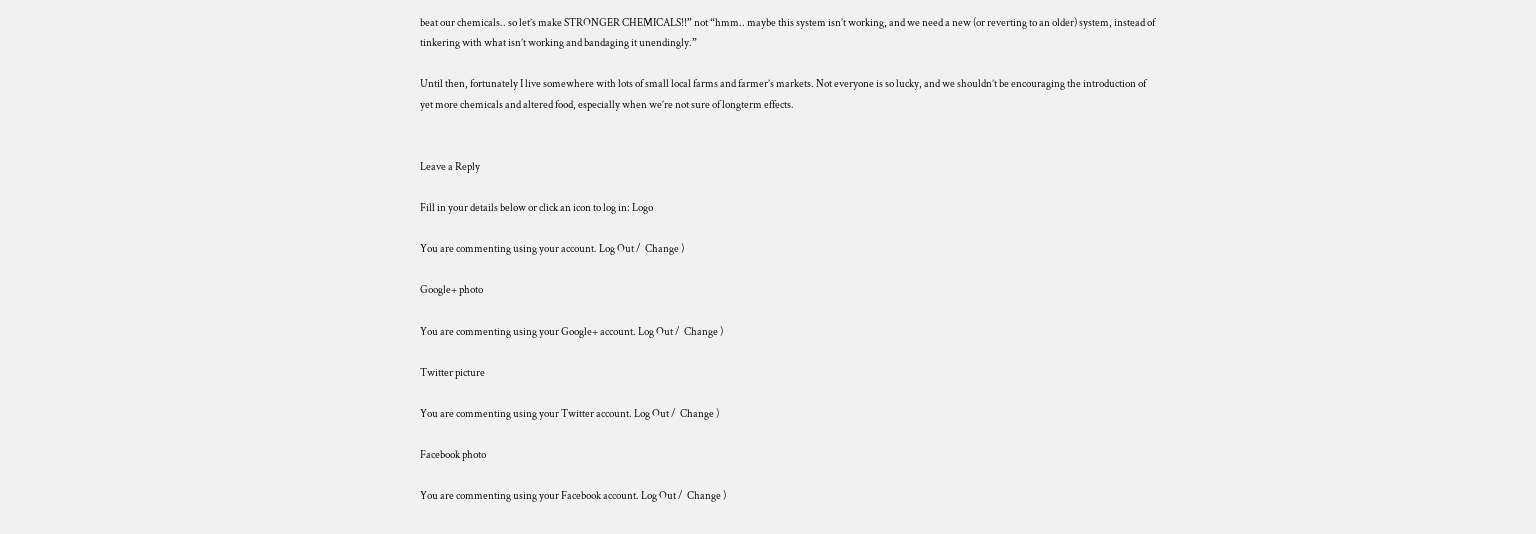beat our chemicals.. so let’s make STRONGER CHEMICALS!!” not “hmm.. maybe this system isn’t working, and we need a new (or reverting to an older) system, instead of tinkering with what isn’t working and bandaging it unendingly.”

Until then, fortunately I live somewhere with lots of small local farms and farmer’s markets. Not everyone is so lucky, and we shouldn’t be encouraging the introduction of yet more chemicals and altered food, especially when we’re not sure of longterm effects.


Leave a Reply

Fill in your details below or click an icon to log in: Logo

You are commenting using your account. Log Out /  Change )

Google+ photo

You are commenting using your Google+ account. Log Out /  Change )

Twitter picture

You are commenting using your Twitter account. Log Out /  Change )

Facebook photo

You are commenting using your Facebook account. Log Out /  Change )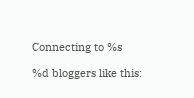Connecting to %s

%d bloggers like this: